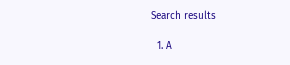Search results

  1. A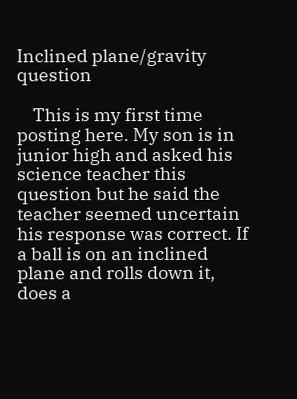Inclined plane/gravity question

    This is my first time posting here. My son is in junior high and asked his science teacher this question but he said the teacher seemed uncertain his response was correct. If a ball is on an inclined plane and rolls down it, does a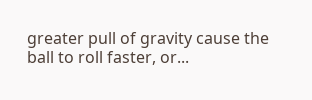greater pull of gravity cause the ball to roll faster, or...